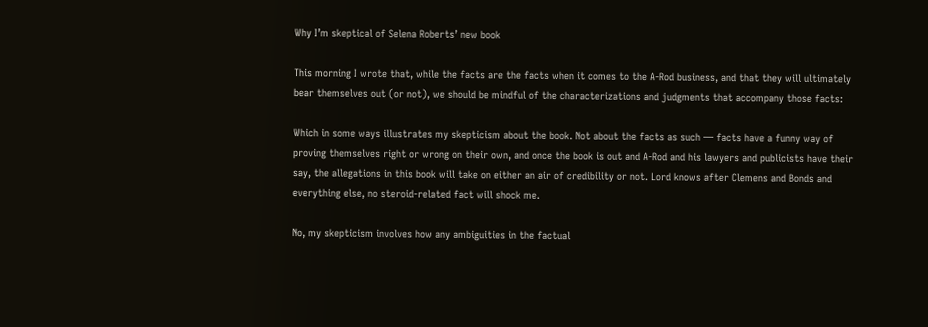Why I’m skeptical of Selena Roberts’ new book

This morning I wrote that, while the facts are the facts when it comes to the A-Rod business, and that they will ultimately bear themselves out (or not), we should be mindful of the characterizations and judgments that accompany those facts:

Which in some ways illustrates my skepticism about the book. Not about the facts as such — facts have a funny way of proving themselves right or wrong on their own, and once the book is out and A-Rod and his lawyers and publicists have their say, the allegations in this book will take on either an air of credibility or not. Lord knows after Clemens and Bonds and everything else, no steroid-related fact will shock me.

No, my skepticism involves how any ambiguities in the factual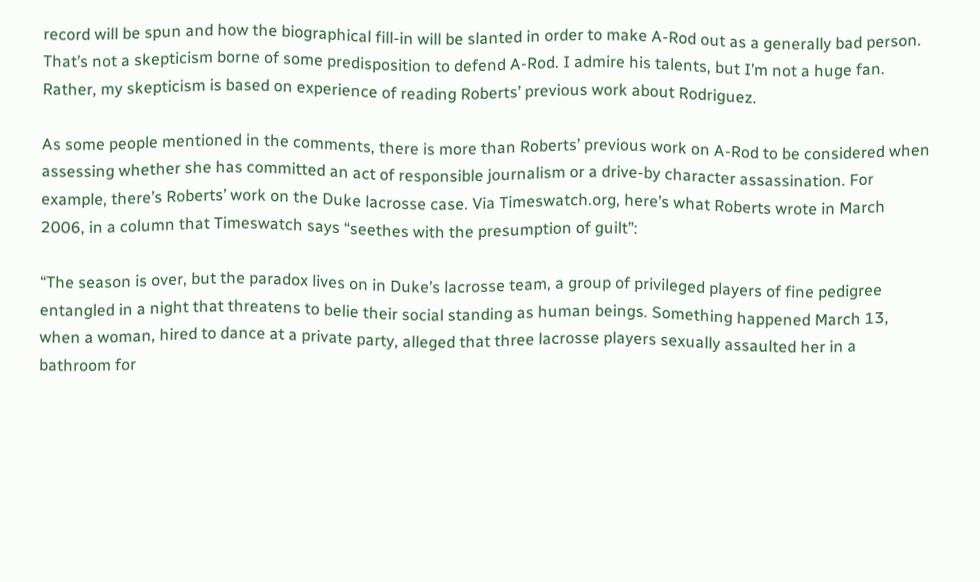record will be spun and how the biographical fill-in will be slanted in order to make A-Rod out as a generally bad person. That’s not a skepticism borne of some predisposition to defend A-Rod. I admire his talents, but I’m not a huge fan. Rather, my skepticism is based on experience of reading Roberts’ previous work about Rodriguez.

As some people mentioned in the comments, there is more than Roberts’ previous work on A-Rod to be considered when assessing whether she has committed an act of responsible journalism or a drive-by character assassination. For example, there’s Roberts’ work on the Duke lacrosse case. Via Timeswatch.org, here’s what Roberts wrote in March 2006, in a column that Timeswatch says “seethes with the presumption of guilt”:

“The season is over, but the paradox lives on in Duke’s lacrosse team, a group of privileged players of fine pedigree entangled in a night that threatens to belie their social standing as human beings. Something happened March 13, when a woman, hired to dance at a private party, alleged that three lacrosse players sexually assaulted her in a bathroom for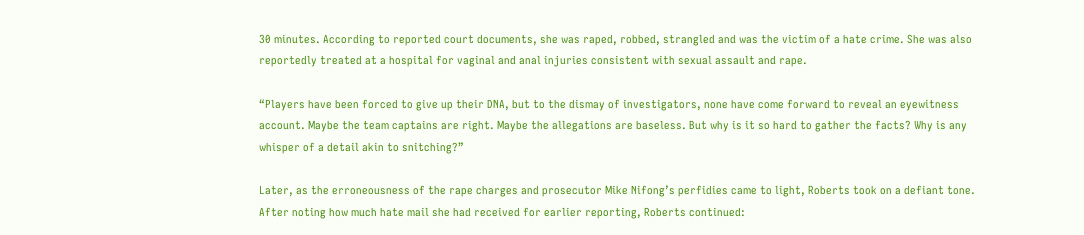30 minutes. According to reported court documents, she was raped, robbed, strangled and was the victim of a hate crime. She was also reportedly treated at a hospital for vaginal and anal injuries consistent with sexual assault and rape.

“Players have been forced to give up their DNA, but to the dismay of investigators, none have come forward to reveal an eyewitness account. Maybe the team captains are right. Maybe the allegations are baseless. But why is it so hard to gather the facts? Why is any whisper of a detail akin to snitching?”

Later, as the erroneousness of the rape charges and prosecutor Mike Nifong’s perfidies came to light, Roberts took on a defiant tone. After noting how much hate mail she had received for earlier reporting, Roberts continued: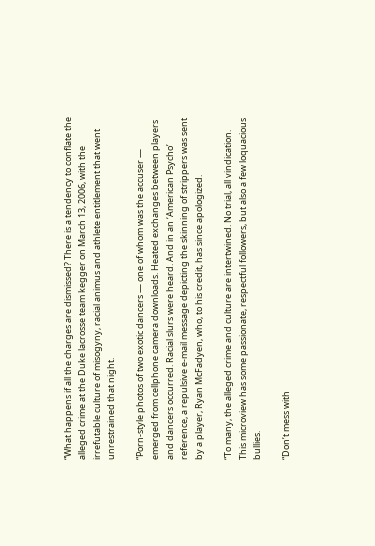“What happens if all the charges are dismissed? There is a tendency to conflate the alleged crime at the Duke lacrosse team kegger on March 13, 2006, with the irrefutable culture of misogyny, racial animus and athlete entitlement that went unrestrained that night.

“Porn-style photos of two exotic dancers — one of whom was the accuser — emerged from cellphone camera downloads. Heated exchanges between players and dancers occurred. Racial slurs were heard. And in an ‘American Psycho’ reference, a repulsive e-mail message depicting the skinning of strippers was sent by a player, Ryan McFadyen, who, to his credit, has since apologized.

“To many, the alleged crime and culture are intertwined. No trial, all vindication. This microview has some passionate, respectful followers, but also a few loquacious bullies.

“Don’t mess with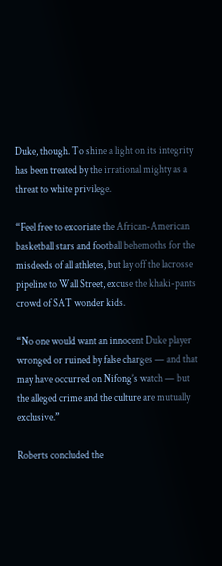Duke, though. To shine a light on its integrity has been treated by the irrational mighty as a threat to white privilege.

“Feel free to excoriate the African-American basketball stars and football behemoths for the misdeeds of all athletes, but lay off the lacrosse pipeline to Wall Street, excuse the khaki-pants crowd of SAT wonder kids.

“No one would want an innocent Duke player wronged or ruined by false charges — and that may have occurred on Nifong’s watch — but the alleged crime and the culture are mutually exclusive.”

Roberts concluded the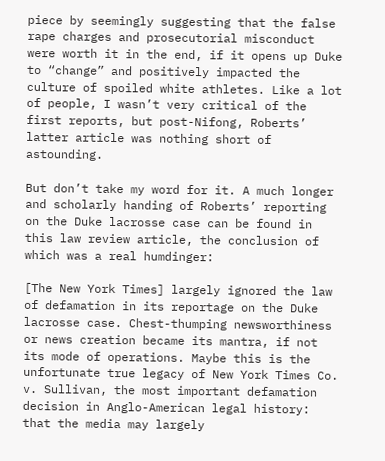piece by seemingly suggesting that the false rape charges and prosecutorial misconduct were worth it in the end, if it opens up Duke to “change” and positively impacted the culture of spoiled white athletes. Like a lot of people, I wasn’t very critical of the first reports, but post-Nifong, Roberts’ latter article was nothing short of astounding.

But don’t take my word for it. A much longer and scholarly handing of Roberts’ reporting on the Duke lacrosse case can be found in this law review article, the conclusion of which was a real humdinger:

[The New York Times] largely ignored the law of defamation in its reportage on the Duke lacrosse case. Chest-thumping newsworthiness or news creation became its mantra, if not its mode of operations. Maybe this is the unfortunate true legacy of New York Times Co. v. Sullivan, the most important defamation decision in Anglo-American legal history: that the media may largely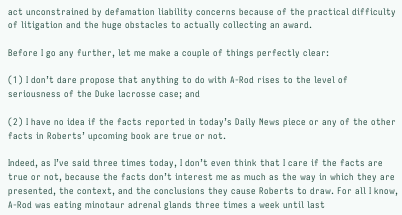act unconstrained by defamation liability concerns because of the practical difficulty of litigation and the huge obstacles to actually collecting an award.

Before I go any further, let me make a couple of things perfectly clear:

(1) I don’t dare propose that anything to do with A-Rod rises to the level of seriousness of the Duke lacrosse case; and

(2) I have no idea if the facts reported in today’s Daily News piece or any of the other facts in Roberts’ upcoming book are true or not.

Indeed, as I’ve said three times today, I don’t even think that I care if the facts are true or not, because the facts don’t interest me as much as the way in which they are presented, the context, and the conclusions they cause Roberts to draw. For all I know, A-Rod was eating minotaur adrenal glands three times a week until last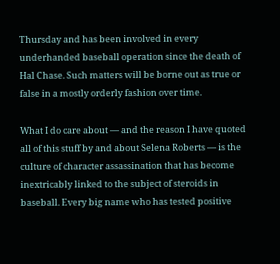Thursday and has been involved in every underhanded baseball operation since the death of Hal Chase. Such matters will be borne out as true or false in a mostly orderly fashion over time.

What I do care about — and the reason I have quoted all of this stuff by and about Selena Roberts — is the culture of character assassination that has become inextricably linked to the subject of steroids in baseball. Every big name who has tested positive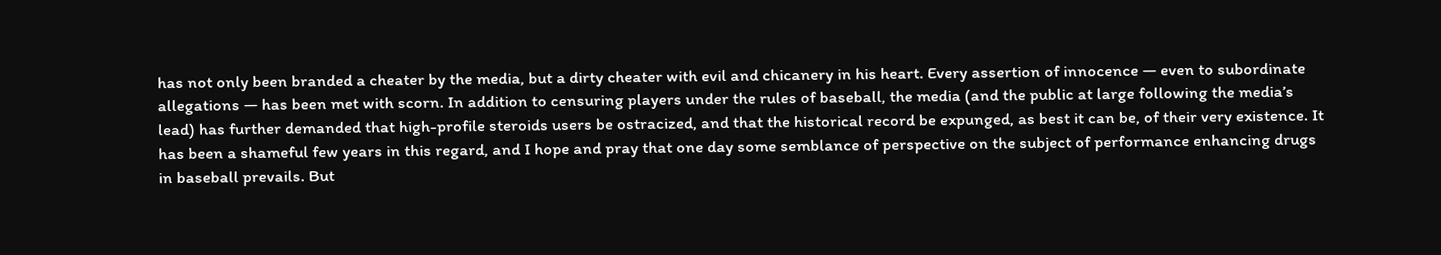has not only been branded a cheater by the media, but a dirty cheater with evil and chicanery in his heart. Every assertion of innocence — even to subordinate allegations — has been met with scorn. In addition to censuring players under the rules of baseball, the media (and the public at large following the media’s lead) has further demanded that high-profile steroids users be ostracized, and that the historical record be expunged, as best it can be, of their very existence. It has been a shameful few years in this regard, and I hope and pray that one day some semblance of perspective on the subject of performance enhancing drugs in baseball prevails. But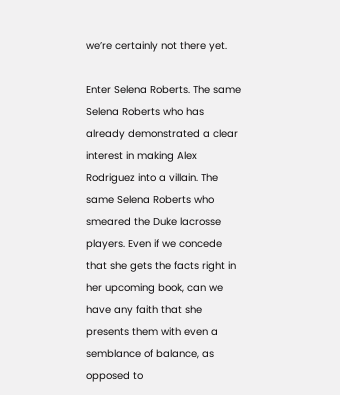we’re certainly not there yet.

Enter Selena Roberts. The same Selena Roberts who has already demonstrated a clear interest in making Alex Rodriguez into a villain. The same Selena Roberts who smeared the Duke lacrosse players. Even if we concede that she gets the facts right in her upcoming book, can we have any faith that she presents them with even a semblance of balance, as opposed to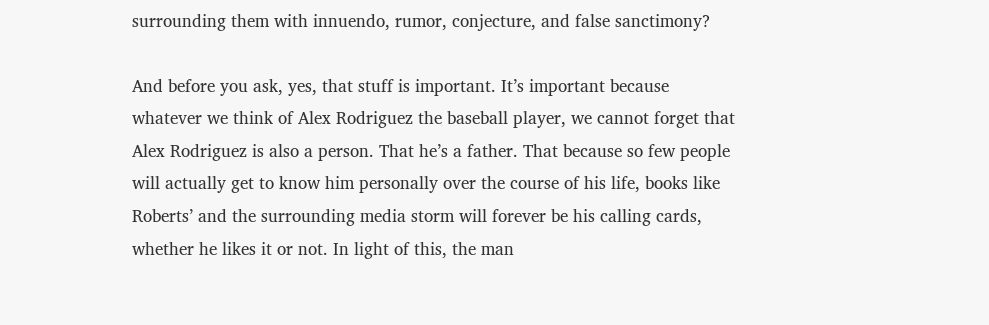surrounding them with innuendo, rumor, conjecture, and false sanctimony?

And before you ask, yes, that stuff is important. It’s important because whatever we think of Alex Rodriguez the baseball player, we cannot forget that Alex Rodriguez is also a person. That he’s a father. That because so few people will actually get to know him personally over the course of his life, books like Roberts’ and the surrounding media storm will forever be his calling cards, whether he likes it or not. In light of this, the man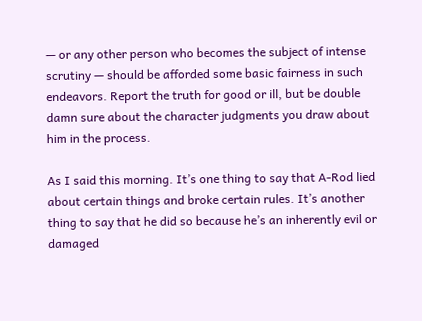— or any other person who becomes the subject of intense scrutiny — should be afforded some basic fairness in such endeavors. Report the truth for good or ill, but be double damn sure about the character judgments you draw about him in the process.

As I said this morning. It’s one thing to say that A-Rod lied about certain things and broke certain rules. It’s another thing to say that he did so because he’s an inherently evil or damaged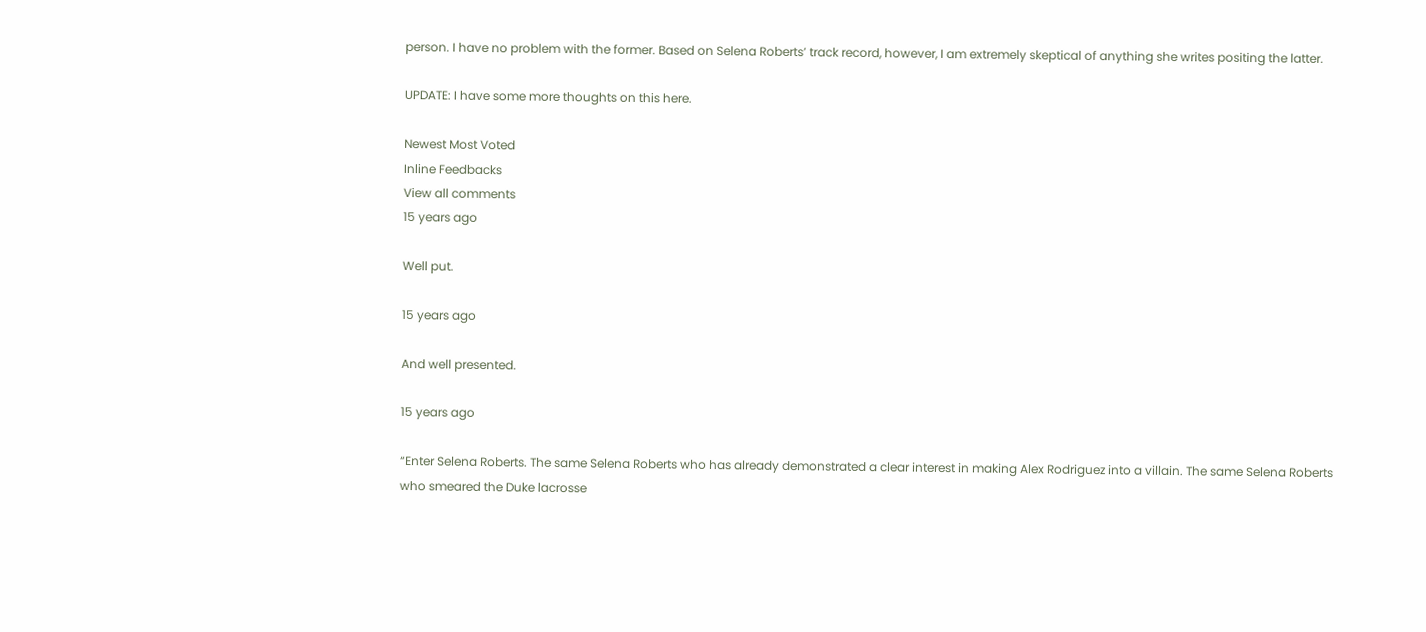person. I have no problem with the former. Based on Selena Roberts’ track record, however, I am extremely skeptical of anything she writes positing the latter.

UPDATE: I have some more thoughts on this here.

Newest Most Voted
Inline Feedbacks
View all comments
15 years ago

Well put.

15 years ago

And well presented.

15 years ago

“Enter Selena Roberts. The same Selena Roberts who has already demonstrated a clear interest in making Alex Rodriguez into a villain. The same Selena Roberts who smeared the Duke lacrosse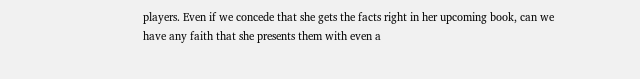players. Even if we concede that she gets the facts right in her upcoming book, can we have any faith that she presents them with even a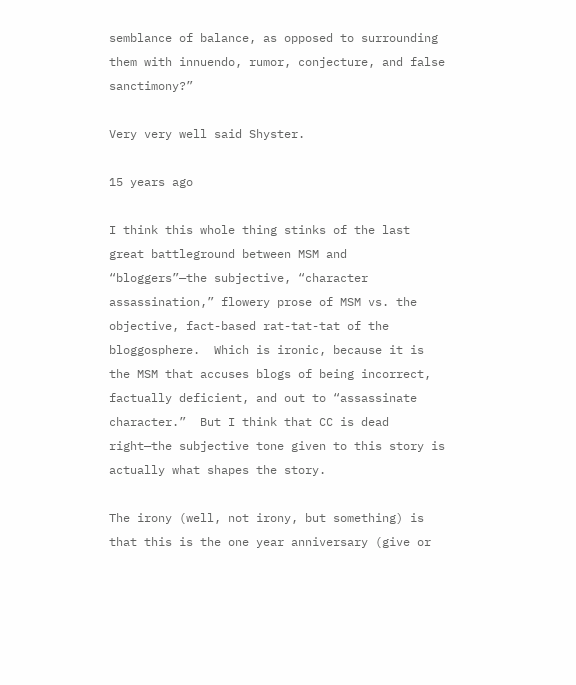semblance of balance, as opposed to surrounding them with innuendo, rumor, conjecture, and false sanctimony?”

Very very well said Shyster.

15 years ago

I think this whole thing stinks of the last great battleground between MSM and “bloggers”—the subjective, “character assassination,” flowery prose of MSM vs. the objective, fact-based rat-tat-tat of the bloggosphere.  Which is ironic, because it is the MSM that accuses blogs of being incorrect, factually deficient, and out to “assassinate character.”  But I think that CC is dead right—the subjective tone given to this story is actually what shapes the story.

The irony (well, not irony, but something) is that this is the one year anniversary (give or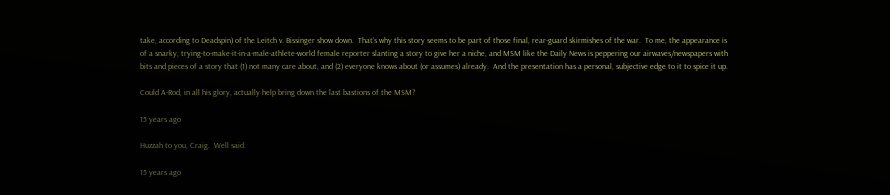take, according to Deadspin) of the Leitch v. Bissinger show down.  That’s why this story seems to be part of those final, rear-guard skirmishes of the war.  To me, the appearance is of a snarky, trying-to-make-it-in-a-male-athlete-world female reporter slanting a story to give her a niche, and MSM like the Daily News is peppering our airwaves/newspapers with bits and pieces of a story that (1) not many care about, and (2) everyone knows about (or assumes) already.  And the presentation has a personal, subjective edge to it to spice it up.

Could A-Rod, in all his glory, actually help bring down the last bastions of the MSM?

15 years ago

Huzzah to you, Craig.  Well said.

15 years ago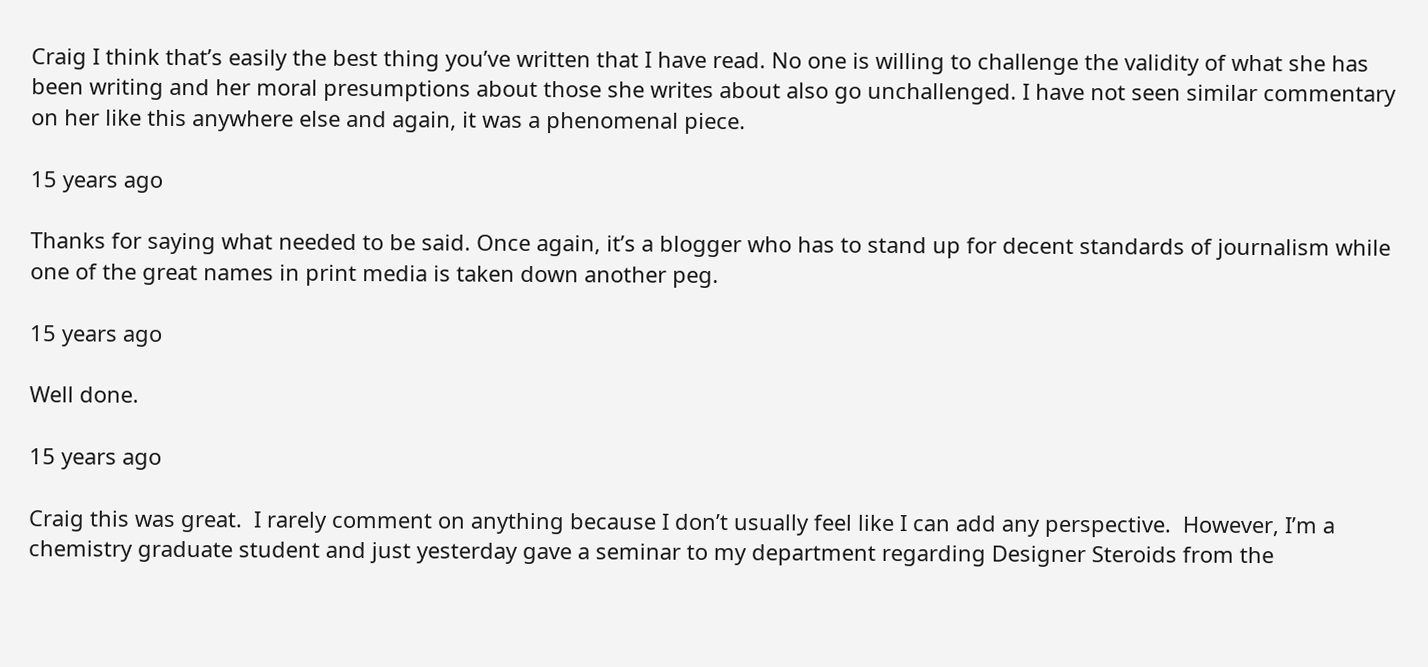Craig I think that’s easily the best thing you’ve written that I have read. No one is willing to challenge the validity of what she has been writing and her moral presumptions about those she writes about also go unchallenged. I have not seen similar commentary on her like this anywhere else and again, it was a phenomenal piece.

15 years ago

Thanks for saying what needed to be said. Once again, it’s a blogger who has to stand up for decent standards of journalism while one of the great names in print media is taken down another peg.

15 years ago

Well done.

15 years ago

Craig this was great.  I rarely comment on anything because I don’t usually feel like I can add any perspective.  However, I’m a chemistry graduate student and just yesterday gave a seminar to my department regarding Designer Steroids from the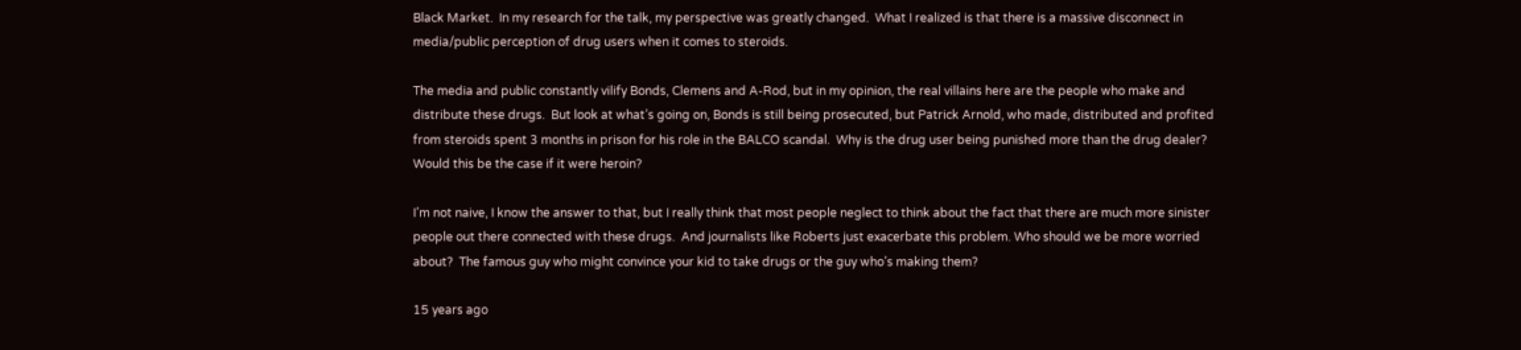Black Market.  In my research for the talk, my perspective was greatly changed.  What I realized is that there is a massive disconnect in media/public perception of drug users when it comes to steroids.

The media and public constantly vilify Bonds, Clemens and A-Rod, but in my opinion, the real villains here are the people who make and distribute these drugs.  But look at what’s going on, Bonds is still being prosecuted, but Patrick Arnold, who made, distributed and profited from steroids spent 3 months in prison for his role in the BALCO scandal.  Why is the drug user being punished more than the drug dealer?  Would this be the case if it were heroin?

I’m not naive, I know the answer to that, but I really think that most people neglect to think about the fact that there are much more sinister people out there connected with these drugs.  And journalists like Roberts just exacerbate this problem. Who should we be more worried about?  The famous guy who might convince your kid to take drugs or the guy who’s making them?

15 years ago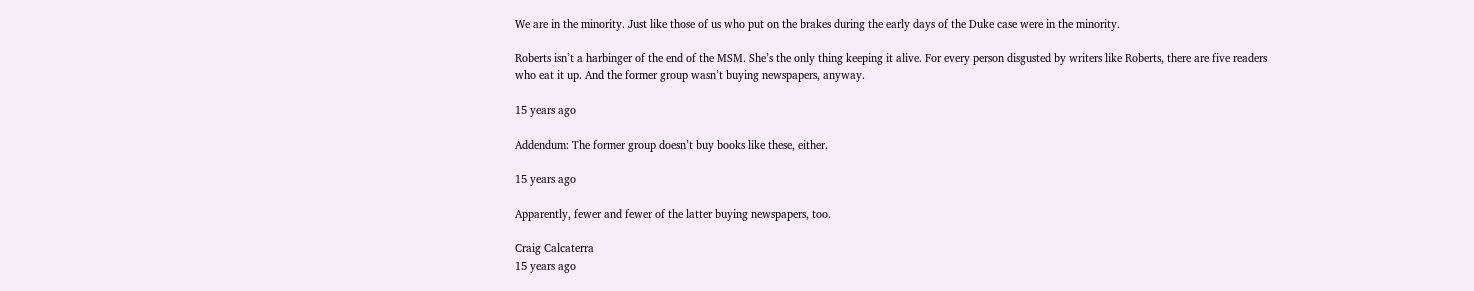We are in the minority. Just like those of us who put on the brakes during the early days of the Duke case were in the minority.

Roberts isn’t a harbinger of the end of the MSM. She’s the only thing keeping it alive. For every person disgusted by writers like Roberts, there are five readers who eat it up. And the former group wasn’t buying newspapers, anyway.

15 years ago

Addendum: The former group doesn’t buy books like these, either.

15 years ago

Apparently, fewer and fewer of the latter buying newspapers, too.

Craig Calcaterra
15 years ago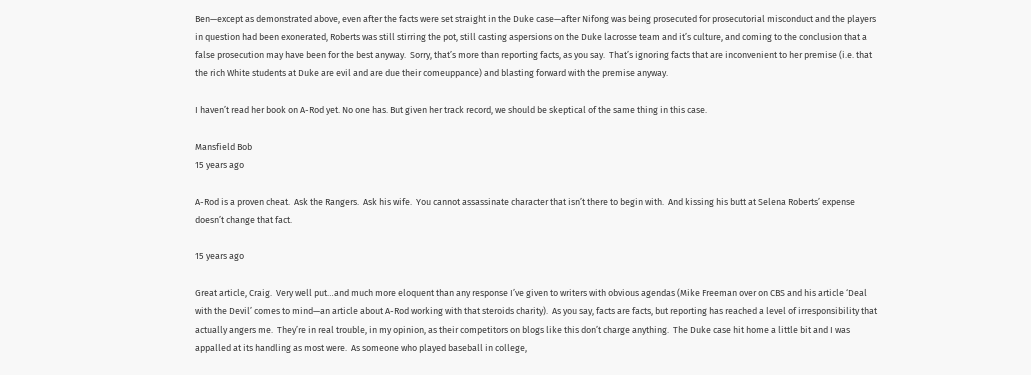Ben—except as demonstrated above, even after the facts were set straight in the Duke case—after Nifong was being prosecuted for prosecutorial misconduct and the players in question had been exonerated, Roberts was still stirring the pot, still casting aspersions on the Duke lacrosse team and it’s culture, and coming to the conclusion that a false prosecution may have been for the best anyway.  Sorry, that’s more than reporting facts, as you say.  That’s ignoring facts that are inconvenient to her premise (i.e. that the rich White students at Duke are evil and are due their comeuppance) and blasting forward with the premise anyway.

I haven’t read her book on A-Rod yet. No one has. But given her track record, we should be skeptical of the same thing in this case.

Mansfield Bob
15 years ago

A-Rod is a proven cheat.  Ask the Rangers.  Ask his wife.  You cannot assassinate character that isn’t there to begin with.  And kissing his butt at Selena Roberts’ expense doesn’t change that fact.

15 years ago

Great article, Craig.  Very well put…and much more eloquent than any response I’ve given to writers with obvious agendas (Mike Freeman over on CBS and his article ‘Deal with the Devil’ comes to mind—an article about A-Rod working with that steroids charity).  As you say, facts are facts, but reporting has reached a level of irresponsibility that actually angers me.  They’re in real trouble, in my opinion, as their competitors on blogs like this don’t charge anything.  The Duke case hit home a little bit and I was appalled at its handling as most were.  As someone who played baseball in college,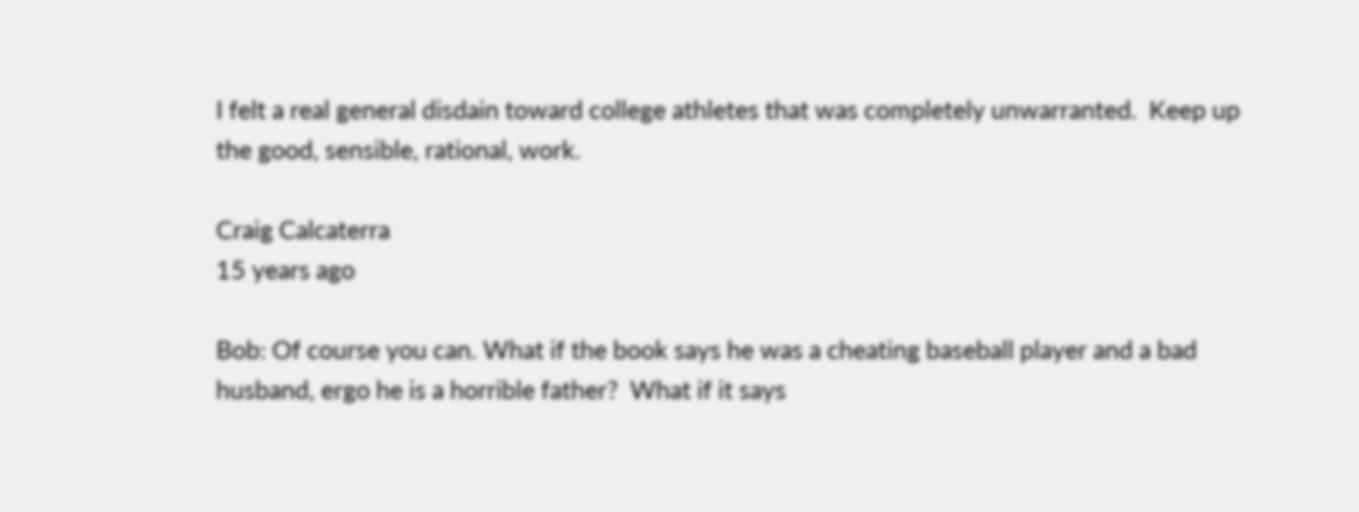I felt a real general disdain toward college athletes that was completely unwarranted.  Keep up the good, sensible, rational, work.

Craig Calcaterra
15 years ago

Bob: Of course you can. What if the book says he was a cheating baseball player and a bad husband, ergo he is a horrible father?  What if it says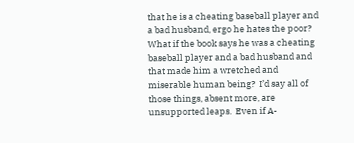that he is a cheating baseball player and a bad husband, ergo he hates the poor?  What if the book says he was a cheating baseball player and a bad husband and that made him a wretched and miserable human being?  I’d say all of those things, absent more, are unsupported leaps.  Even if A-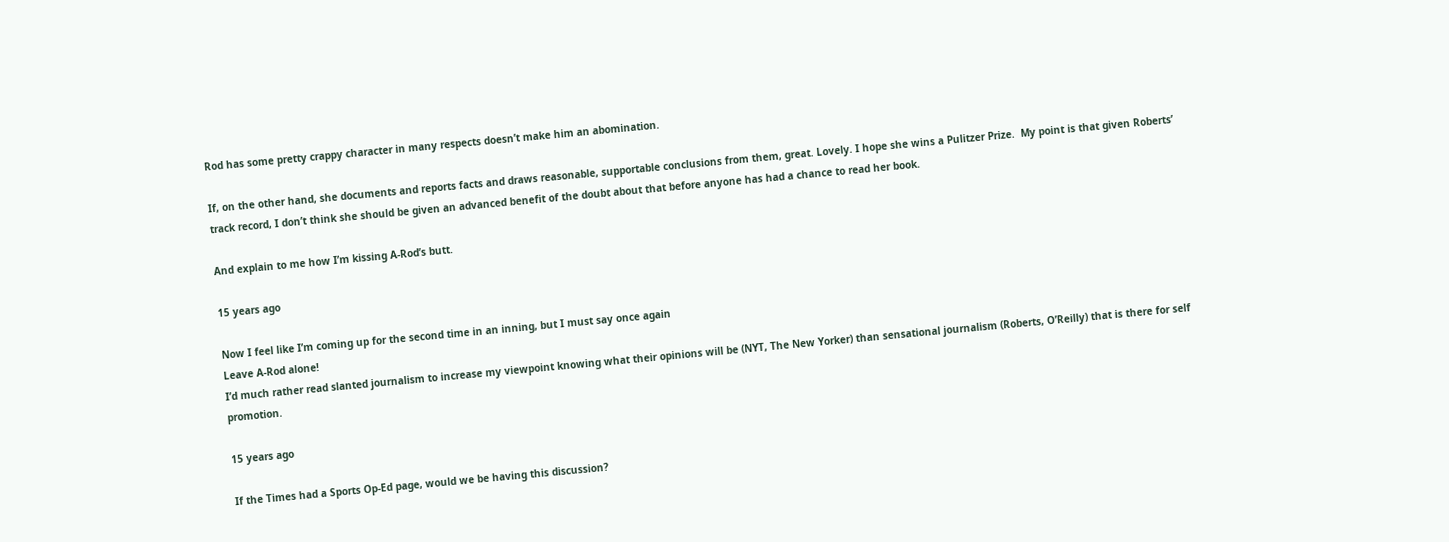Rod has some pretty crappy character in many respects doesn’t make him an abomination.

If, on the other hand, she documents and reports facts and draws reasonable, supportable conclusions from them, great. Lovely. I hope she wins a Pulitzer Prize.  My point is that given Roberts’ track record, I don’t think she should be given an advanced benefit of the doubt about that before anyone has had a chance to read her book.

And explain to me how I’m kissing A-Rod’s butt.

15 years ago

Now I feel like I’m coming up for the second time in an inning, but I must say once again
Leave A-Rod alone!
I’d much rather read slanted journalism to increase my viewpoint knowing what their opinions will be (NYT, The New Yorker) than sensational journalism (Roberts, O’Reilly) that is there for self promotion.

15 years ago

If the Times had a Sports Op-Ed page, would we be having this discussion?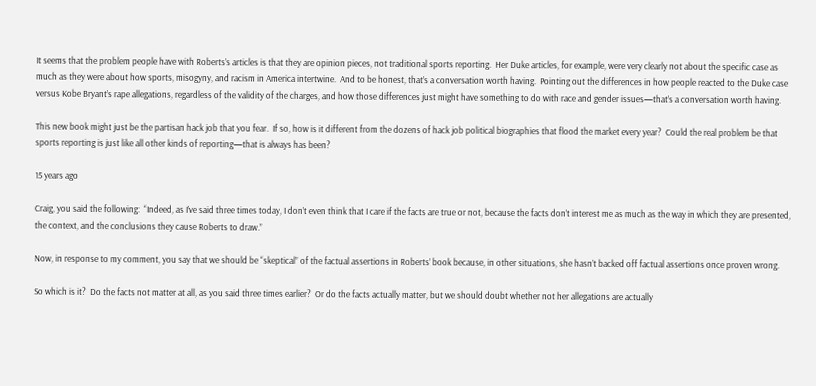It seems that the problem people have with Roberts’s articles is that they are opinion pieces, not traditional sports reporting.  Her Duke articles, for example, were very clearly not about the specific case as much as they were about how sports, misogyny, and racism in America intertwine.  And to be honest, that’s a conversation worth having.  Pointing out the differences in how people reacted to the Duke case versus Kobe Bryant’s rape allegations, regardless of the validity of the charges, and how those differences just might have something to do with race and gender issues—that’s a conversation worth having.

This new book might just be the partisan hack job that you fear.  If so, how is it different from the dozens of hack job political biographies that flood the market every year?  Could the real problem be that sports reporting is just like all other kinds of reporting—that is always has been?

15 years ago

Craig, you said the following:  “Indeed, as I’ve said three times today, I don’t even think that I care if the facts are true or not, because the facts don’t interest me as much as the way in which they are presented, the context, and the conclusions they cause Roberts to draw.”

Now, in response to my comment, you say that we should be “skeptical” of the factual assertions in Roberts’ book because, in other situations, she hasn’t backed off factual assertions once proven wrong.

So which is it?  Do the facts not matter at all, as you said three times earlier?  Or do the facts actually matter, but we should doubt whether not her allegations are actually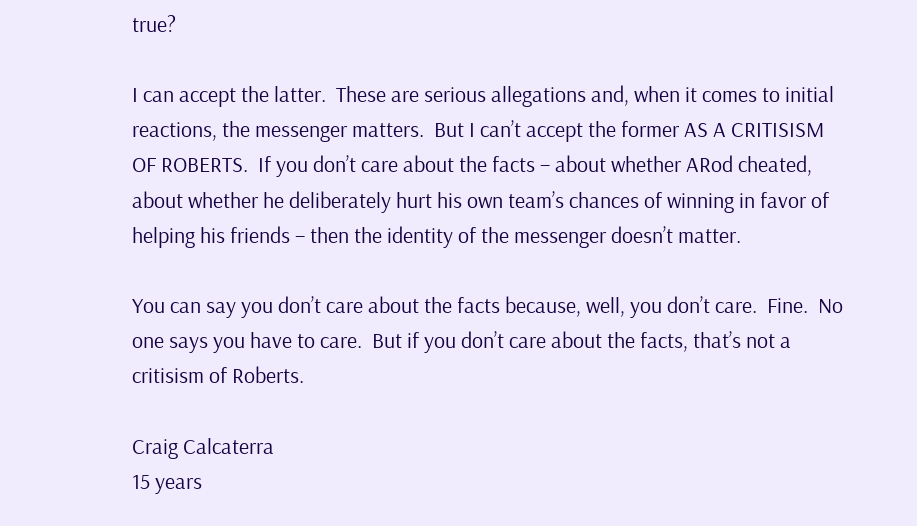true?

I can accept the latter.  These are serious allegations and, when it comes to initial reactions, the messenger matters.  But I can’t accept the former AS A CRITISISM OF ROBERTS.  If you don’t care about the facts – about whether ARod cheated, about whether he deliberately hurt his own team’s chances of winning in favor of helping his friends – then the identity of the messenger doesn’t matter.

You can say you don’t care about the facts because, well, you don’t care.  Fine.  No one says you have to care.  But if you don’t care about the facts, that’s not a critisism of Roberts.

Craig Calcaterra
15 years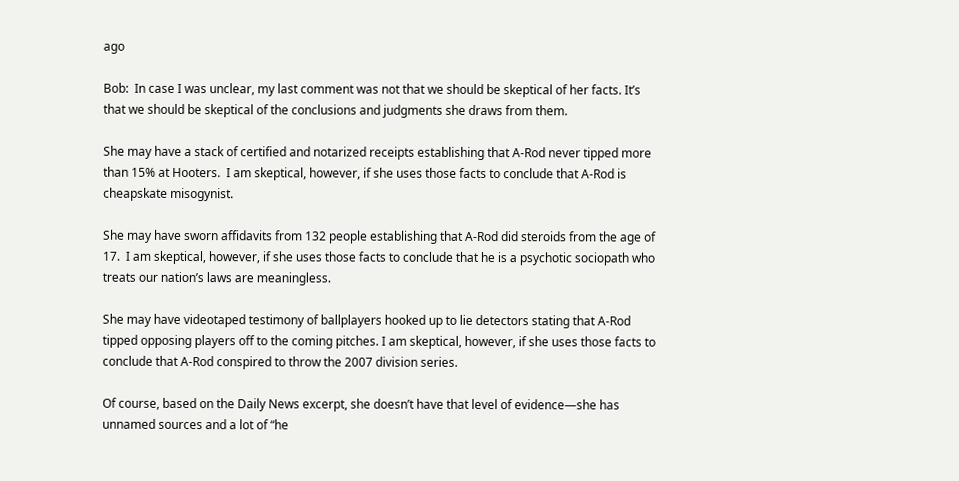ago

Bob:  In case I was unclear, my last comment was not that we should be skeptical of her facts. It’s that we should be skeptical of the conclusions and judgments she draws from them.

She may have a stack of certified and notarized receipts establishing that A-Rod never tipped more than 15% at Hooters.  I am skeptical, however, if she uses those facts to conclude that A-Rod is cheapskate misogynist.

She may have sworn affidavits from 132 people establishing that A-Rod did steroids from the age of 17.  I am skeptical, however, if she uses those facts to conclude that he is a psychotic sociopath who treats our nation’s laws are meaningless.

She may have videotaped testimony of ballplayers hooked up to lie detectors stating that A-Rod tipped opposing players off to the coming pitches. I am skeptical, however, if she uses those facts to conclude that A-Rod conspired to throw the 2007 division series.

Of course, based on the Daily News excerpt, she doesn’t have that level of evidence—she has unnamed sources and a lot of “he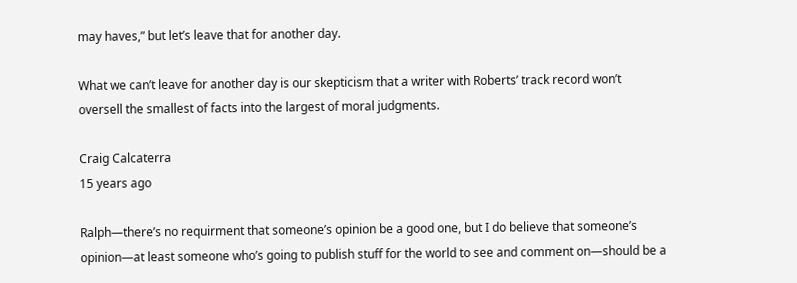may haves,” but let’s leave that for another day.

What we can’t leave for another day is our skepticism that a writer with Roberts’ track record won’t oversell the smallest of facts into the largest of moral judgments.

Craig Calcaterra
15 years ago

Ralph—there’s no requirment that someone’s opinion be a good one, but I do believe that someone’s opinion—at least someone who’s going to publish stuff for the world to see and comment on—should be a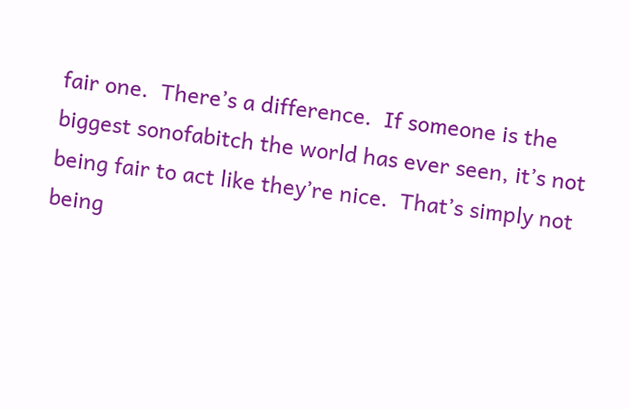fair one.  There’s a difference.  If someone is the biggest sonofabitch the world has ever seen, it’s not being fair to act like they’re nice.  That’s simply not being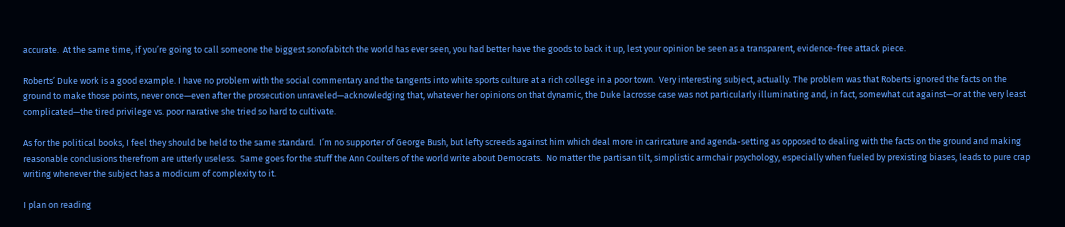accurate.  At the same time, if you’re going to call someone the biggest sonofabitch the world has ever seen, you had better have the goods to back it up, lest your opinion be seen as a transparent, evidence-free attack piece.

Roberts’ Duke work is a good example. I have no problem with the social commentary and the tangents into white sports culture at a rich college in a poor town.  Very interesting subject, actually. The problem was that Roberts ignored the facts on the ground to make those points, never once—even after the prosecution unraveled—acknowledging that, whatever her opinions on that dynamic, the Duke lacrosse case was not particularly illuminating and, in fact, somewhat cut against—or at the very least complicated—the tired privilege vs. poor narative she tried so hard to cultivate.

As for the political books, I feel they should be held to the same standard.  I’m no supporter of George Bush, but lefty screeds against him which deal more in carircature and agenda-setting as opposed to dealing with the facts on the ground and making reasonable conclusions therefrom are utterly useless.  Same goes for the stuff the Ann Coulters of the world write about Democrats.  No matter the partisan tilt, simplistic armchair psychology, especially when fueled by prexisting biases, leads to pure crap writing whenever the subject has a modicum of complexity to it.

I plan on reading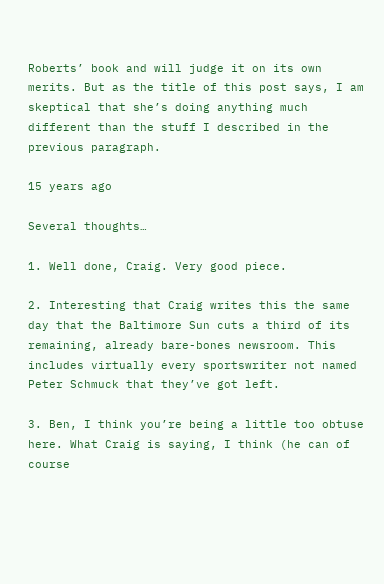Roberts’ book and will judge it on its own merits. But as the title of this post says, I am skeptical that she’s doing anything much different than the stuff I described in the previous paragraph.

15 years ago

Several thoughts…

1. Well done, Craig. Very good piece.

2. Interesting that Craig writes this the same day that the Baltimore Sun cuts a third of its remaining, already bare-bones newsroom. This includes virtually every sportswriter not named Peter Schmuck that they’ve got left.

3. Ben, I think you’re being a little too obtuse here. What Craig is saying, I think (he can of course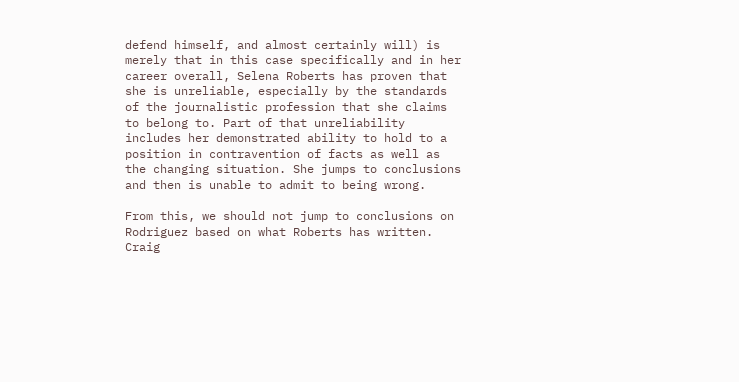defend himself, and almost certainly will) is merely that in this case specifically and in her career overall, Selena Roberts has proven that she is unreliable, especially by the standards of the journalistic profession that she claims to belong to. Part of that unreliability includes her demonstrated ability to hold to a position in contravention of facts as well as the changing situation. She jumps to conclusions and then is unable to admit to being wrong.

From this, we should not jump to conclusions on Rodriguez based on what Roberts has written. Craig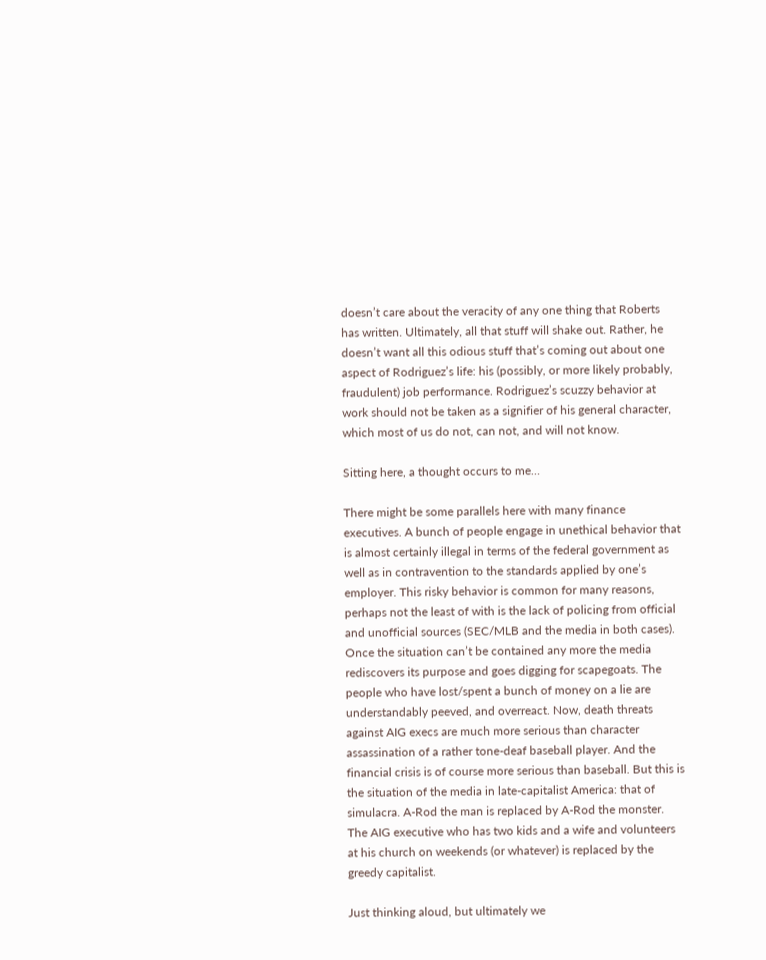doesn’t care about the veracity of any one thing that Roberts has written. Ultimately, all that stuff will shake out. Rather, he doesn’t want all this odious stuff that’s coming out about one aspect of Rodriguez’s life: his (possibly, or more likely probably, fraudulent) job performance. Rodriguez’s scuzzy behavior at work should not be taken as a signifier of his general character, which most of us do not, can not, and will not know.

Sitting here, a thought occurs to me…

There might be some parallels here with many finance executives. A bunch of people engage in unethical behavior that is almost certainly illegal in terms of the federal government as well as in contravention to the standards applied by one’s employer. This risky behavior is common for many reasons, perhaps not the least of with is the lack of policing from official and unofficial sources (SEC/MLB and the media in both cases). Once the situation can’t be contained any more the media rediscovers its purpose and goes digging for scapegoats. The people who have lost/spent a bunch of money on a lie are understandably peeved, and overreact. Now, death threats against AIG execs are much more serious than character assassination of a rather tone-deaf baseball player. And the financial crisis is of course more serious than baseball. But this is the situation of the media in late-capitalist America: that of simulacra. A-Rod the man is replaced by A-Rod the monster. The AIG executive who has two kids and a wife and volunteers at his church on weekends (or whatever) is replaced by the greedy capitalist.

Just thinking aloud, but ultimately we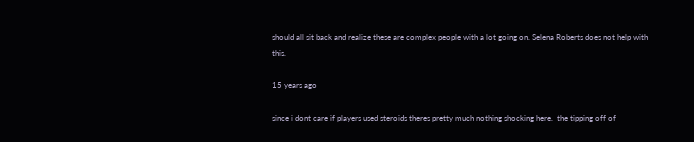should all sit back and realize these are complex people with a lot going on. Selena Roberts does not help with this.

15 years ago

since i dont care if players used steroids theres pretty much nothing shocking here.  the tipping off of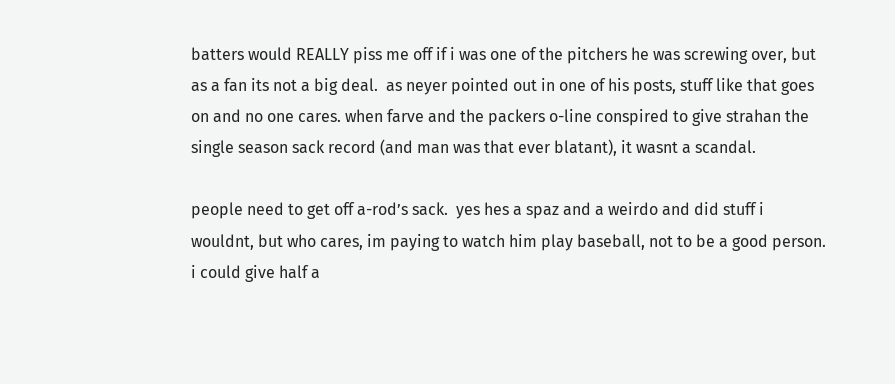batters would REALLY piss me off if i was one of the pitchers he was screwing over, but as a fan its not a big deal.  as neyer pointed out in one of his posts, stuff like that goes on and no one cares. when farve and the packers o-line conspired to give strahan the single season sack record (and man was that ever blatant), it wasnt a scandal.

people need to get off a-rod’s sack.  yes hes a spaz and a weirdo and did stuff i wouldnt, but who cares, im paying to watch him play baseball, not to be a good person.  i could give half a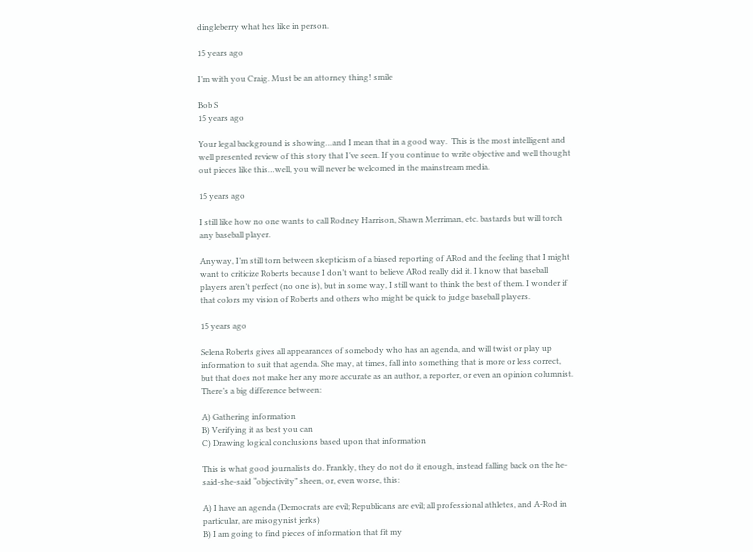dingleberry what hes like in person.

15 years ago

I’m with you Craig. Must be an attorney thing! smile

Bob S
15 years ago

Your legal background is showing…and I mean that in a good way.  This is the most intelligent and well presented review of this story that I’ve seen. If you continue to write objective and well thought out pieces like this…well, you will never be welcomed in the mainstream media.

15 years ago

I still like how no one wants to call Rodney Harrison, Shawn Merriman, etc. bastards but will torch any baseball player.

Anyway, I’m still torn between skepticism of a biased reporting of ARod and the feeling that I might want to criticize Roberts because I don’t want to believe ARod really did it. I know that baseball players aren’t perfect (no one is), but in some way, I still want to think the best of them. I wonder if that colors my vision of Roberts and others who might be quick to judge baseball players.

15 years ago

Selena Roberts gives all appearances of somebody who has an agenda, and will twist or play up information to suit that agenda. She may, at times, fall into something that is more or less correct, but that does not make her any more accurate as an author, a reporter, or even an opinion columnist. There’s a big difference between:

A) Gathering information
B) Verifying it as best you can
C) Drawing logical conclusions based upon that information

This is what good journalists do. Frankly, they do not do it enough, instead falling back on the he-said-she-said “objectivity” sheen, or, even worse, this:

A) I have an agenda (Democrats are evil; Republicans are evil; all professional athletes, and A-Rod in particular, are misogynist jerks)
B) I am going to find pieces of information that fit my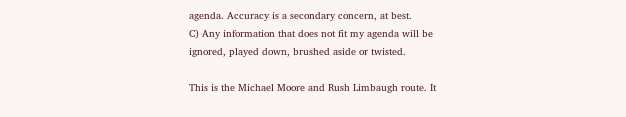agenda. Accuracy is a secondary concern, at best.
C) Any information that does not fit my agenda will be ignored, played down, brushed aside or twisted.

This is the Michael Moore and Rush Limbaugh route. It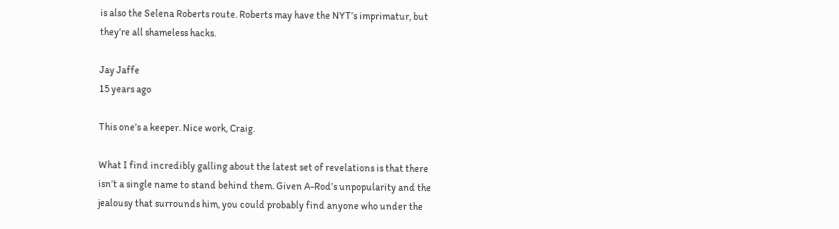is also the Selena Roberts route. Roberts may have the NYT’s imprimatur, but they’re all shameless hacks.

Jay Jaffe
15 years ago

This one’s a keeper. Nice work, Craig.

What I find incredibly galling about the latest set of revelations is that there isn’t a single name to stand behind them. Given A-Rod’s unpopularity and the jealousy that surrounds him, you could probably find anyone who under the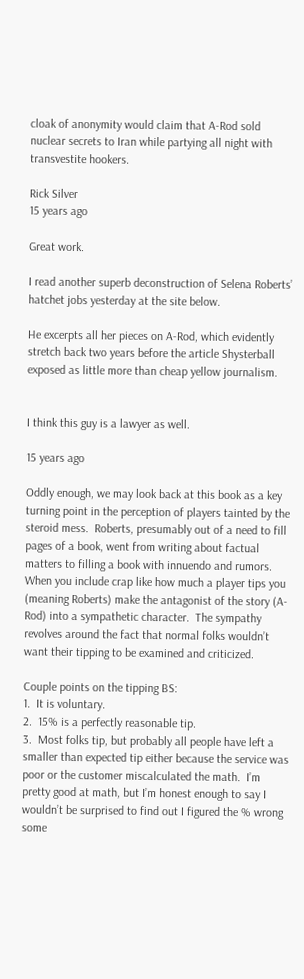cloak of anonymity would claim that A-Rod sold nuclear secrets to Iran while partying all night with transvestite hookers.

Rick Silver
15 years ago

Great work.

I read another superb deconstruction of Selena Roberts’ hatchet jobs yesterday at the site below.

He excerpts all her pieces on A-Rod, which evidently stretch back two years before the article Shysterball exposed as little more than cheap yellow journalism.


I think this guy is a lawyer as well.

15 years ago

Oddly enough, we may look back at this book as a key turning point in the perception of players tainted by the steroid mess.  Roberts, presumably out of a need to fill pages of a book, went from writing about factual matters to filling a book with innuendo and rumors.  When you include crap like how much a player tips you (meaning Roberts) make the antagonist of the story (A-Rod) into a sympathetic character.  The sympathy revolves around the fact that normal folks wouldn’t want their tipping to be examined and criticized.

Couple points on the tipping BS:
1.  It is voluntary.
2.  15% is a perfectly reasonable tip.
3.  Most folks tip, but probably all people have left a smaller than expected tip either because the service was poor or the customer miscalculated the math.  I’m pretty good at math, but I’m honest enough to say I wouldn’t be surprised to find out I figured the % wrong some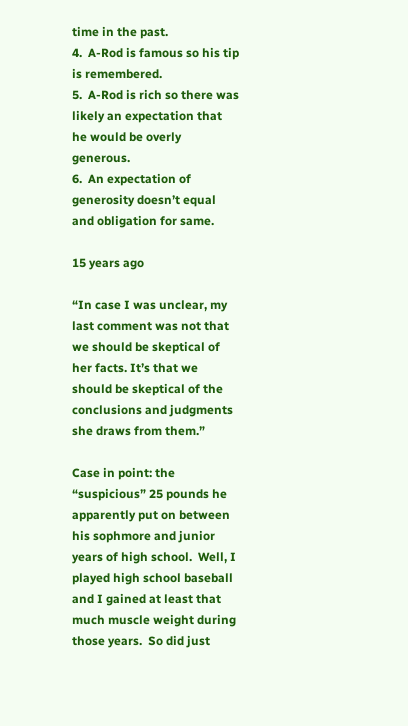time in the past.
4.  A-Rod is famous so his tip is remembered.
5.  A-Rod is rich so there was likely an expectation that he would be overly generous.
6.  An expectation of generosity doesn’t equal and obligation for same.

15 years ago

“In case I was unclear, my last comment was not that we should be skeptical of her facts. It’s that we should be skeptical of the conclusions and judgments she draws from them.”

Case in point: the “suspicious” 25 pounds he apparently put on between his sophmore and junior years of high school.  Well, I played high school baseball and I gained at least that much muscle weight during those years.  So did just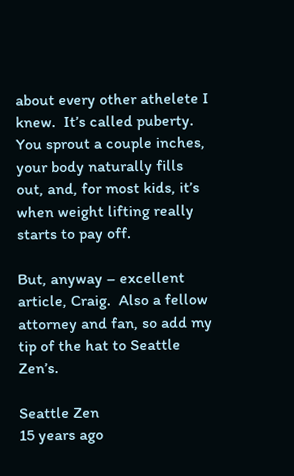about every other athelete I knew.  It’s called puberty.  You sprout a couple inches, your body naturally fills out, and, for most kids, it’s when weight lifting really starts to pay off.

But, anyway – excellent article, Craig.  Also a fellow attorney and fan, so add my tip of the hat to Seattle Zen’s.

Seattle Zen
15 years ago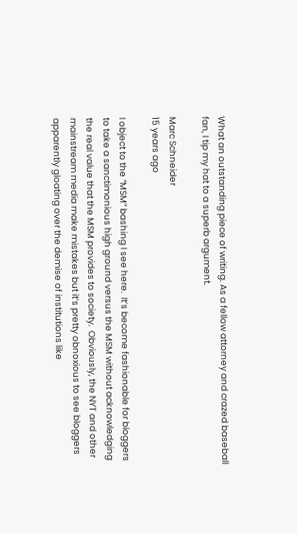What an outstanding piece of writing. As a fellow attorney and crazed baseball fan, I tip my hat to a superb argument.

Marc Schneider
15 years ago

I object to the “MSM” bashing I see here.  It’s become fashionable for bloggers to take a sanctimonious high ground versus the MSM without acknowledging the real value that the MSM provides to society.  Obviously, the NYT and other mainstream media make mistakes but it’s pretty obnoxious to see bloggers apparently gloating over the demise of institutions like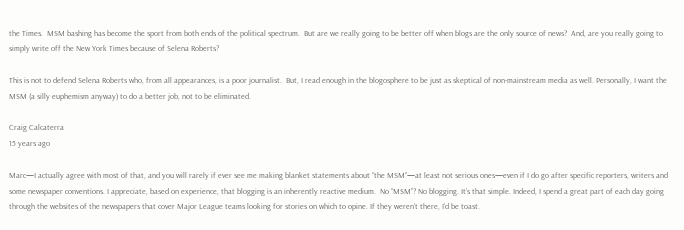the Times.  MSM bashing has become the sport from both ends of the political spectrum.  But are we really going to be better off when blogs are the only source of news?  And, are you really going to simply write off the New York Times because of Selena Roberts?

This is not to defend Selena Roberts who, from all appearances, is a poor journalist.  But, I read enough in the blogosphere to be just as skeptical of non-mainstream media as well. Personally, I want the MSM (a silly euphemism anyway) to do a better job, not to be eliminated.

Craig Calcaterra
15 years ago

Marc—I actually agree with most of that, and you will rarely if ever see me making blanket statements about “the MSM”—at least not serious ones—even if I do go after specific reporters, writers and some newspaper conventions. I appreciate, based on experience, that blogging is an inherently reactive medium.  No “MSM”? No blogging. It’s that simple. Indeed, I spend a great part of each day going through the websites of the newspapers that cover Major League teams looking for stories on which to opine. If they weren’t there, I’d be toast.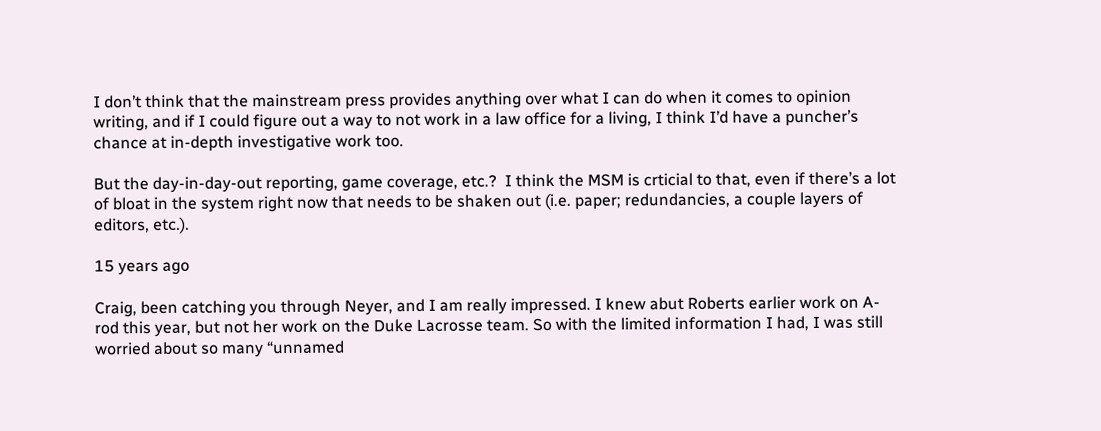I don’t think that the mainstream press provides anything over what I can do when it comes to opinion writing, and if I could figure out a way to not work in a law office for a living, I think I’d have a puncher’s chance at in-depth investigative work too.

But the day-in-day-out reporting, game coverage, etc.?  I think the MSM is crticial to that, even if there’s a lot of bloat in the system right now that needs to be shaken out (i.e. paper; redundancies, a couple layers of editors, etc.).

15 years ago

Craig, been catching you through Neyer, and I am really impressed. I knew abut Roberts earlier work on A-rod this year, but not her work on the Duke Lacrosse team. So with the limited information I had, I was still worried about so many “unnamed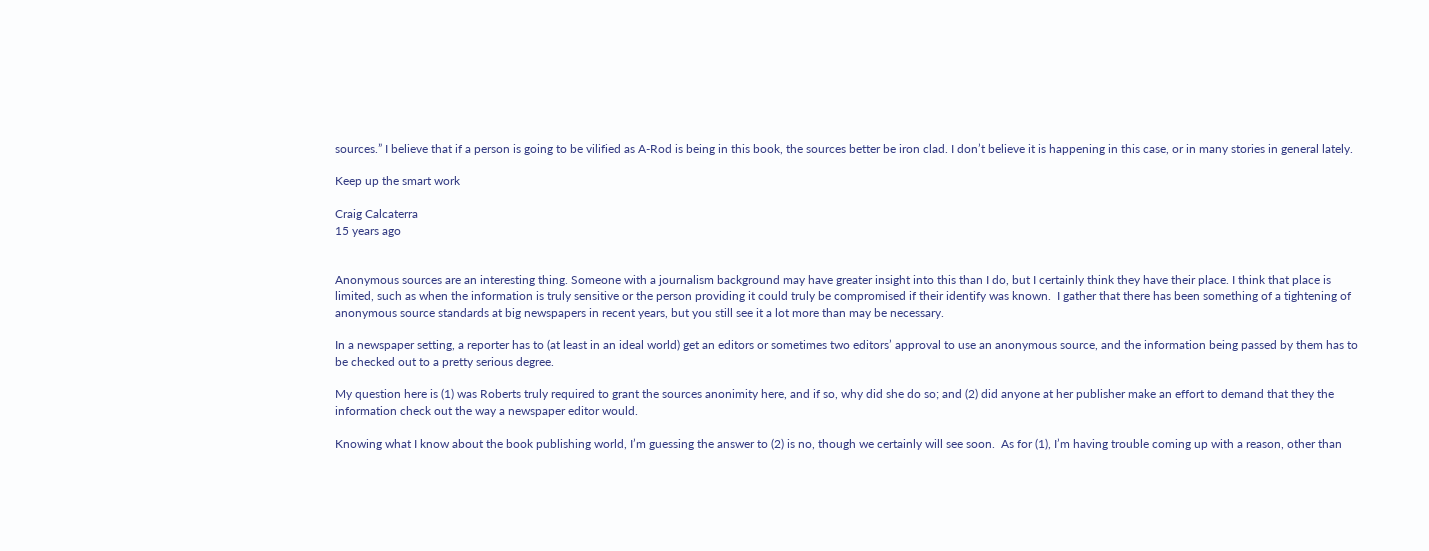sources.” I believe that if a person is going to be vilified as A-Rod is being in this book, the sources better be iron clad. I don’t believe it is happening in this case, or in many stories in general lately.

Keep up the smart work

Craig Calcaterra
15 years ago


Anonymous sources are an interesting thing. Someone with a journalism background may have greater insight into this than I do, but I certainly think they have their place. I think that place is limited, such as when the information is truly sensitive or the person providing it could truly be compromised if their identify was known.  I gather that there has been something of a tightening of anonymous source standards at big newspapers in recent years, but you still see it a lot more than may be necessary.

In a newspaper setting, a reporter has to (at least in an ideal world) get an editors or sometimes two editors’ approval to use an anonymous source, and the information being passed by them has to be checked out to a pretty serious degree.

My question here is (1) was Roberts truly required to grant the sources anonimity here, and if so, why did she do so; and (2) did anyone at her publisher make an effort to demand that they the information check out the way a newspaper editor would.

Knowing what I know about the book publishing world, I’m guessing the answer to (2) is no, though we certainly will see soon.  As for (1), I’m having trouble coming up with a reason, other than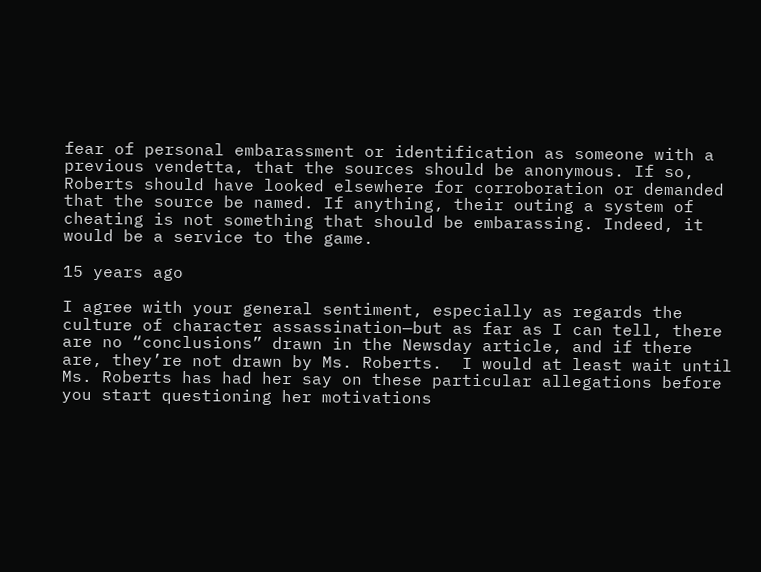fear of personal embarassment or identification as someone with a previous vendetta, that the sources should be anonymous. If so, Roberts should have looked elsewhere for corroboration or demanded that the source be named. If anything, their outing a system of cheating is not something that should be embarassing. Indeed, it would be a service to the game.

15 years ago

I agree with your general sentiment, especially as regards the culture of character assassination—but as far as I can tell, there are no “conclusions” drawn in the Newsday article, and if there are, they’re not drawn by Ms. Roberts.  I would at least wait until Ms. Roberts has had her say on these particular allegations before you start questioning her motivations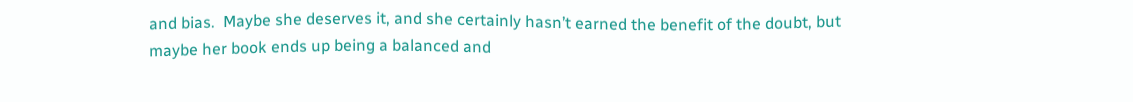and bias.  Maybe she deserves it, and she certainly hasn’t earned the benefit of the doubt, but maybe her book ends up being a balanced and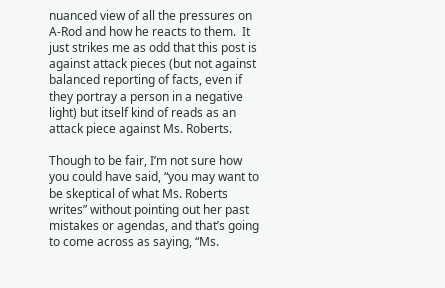nuanced view of all the pressures on A-Rod and how he reacts to them.  It just strikes me as odd that this post is against attack pieces (but not against balanced reporting of facts, even if they portray a person in a negative light) but itself kind of reads as an attack piece against Ms. Roberts.

Though to be fair, I’m not sure how you could have said, “you may want to be skeptical of what Ms. Roberts writes” without pointing out her past mistakes or agendas, and that’s going to come across as saying, “Ms.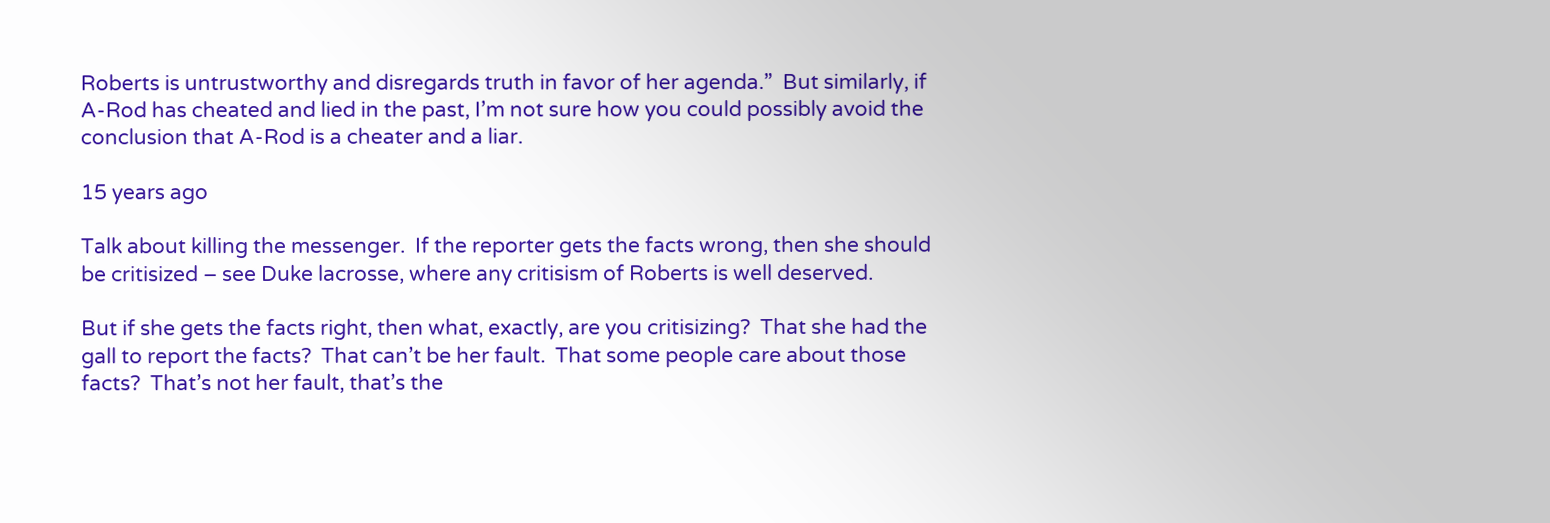Roberts is untrustworthy and disregards truth in favor of her agenda.”  But similarly, if A-Rod has cheated and lied in the past, I’m not sure how you could possibly avoid the conclusion that A-Rod is a cheater and a liar.

15 years ago

Talk about killing the messenger.  If the reporter gets the facts wrong, then she should be critisized – see Duke lacrosse, where any critisism of Roberts is well deserved.

But if she gets the facts right, then what, exactly, are you critisizing?  That she had the gall to report the facts?  That can’t be her fault.  That some people care about those facts?  That’s not her fault, that’s the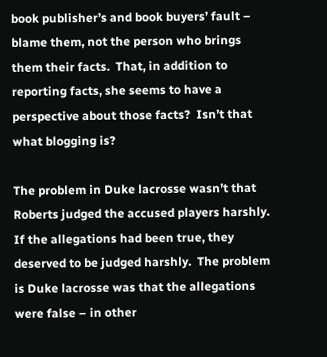book publisher’s and book buyers’ fault – blame them, not the person who brings them their facts.  That, in addition to reporting facts, she seems to have a perspective about those facts?  Isn’t that what blogging is?

The problem in Duke lacrosse wasn’t that Roberts judged the accused players harshly.  If the allegations had been true, they deserved to be judged harshly.  The problem is Duke lacrosse was that the allegations were false – in other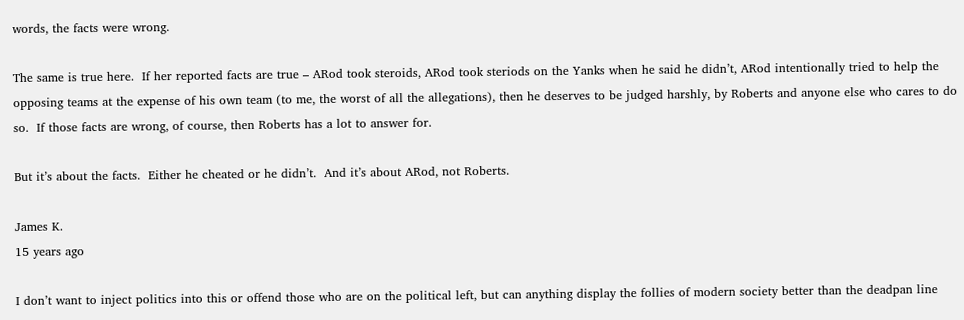words, the facts were wrong.

The same is true here.  If her reported facts are true – ARod took steroids, ARod took steriods on the Yanks when he said he didn’t, ARod intentionally tried to help the opposing teams at the expense of his own team (to me, the worst of all the allegations), then he deserves to be judged harshly, by Roberts and anyone else who cares to do so.  If those facts are wrong, of course, then Roberts has a lot to answer for.

But it’s about the facts.  Either he cheated or he didn’t.  And it’s about ARod, not Roberts.

James K.
15 years ago

I don’t want to inject politics into this or offend those who are on the political left, but can anything display the follies of modern society better than the deadpan line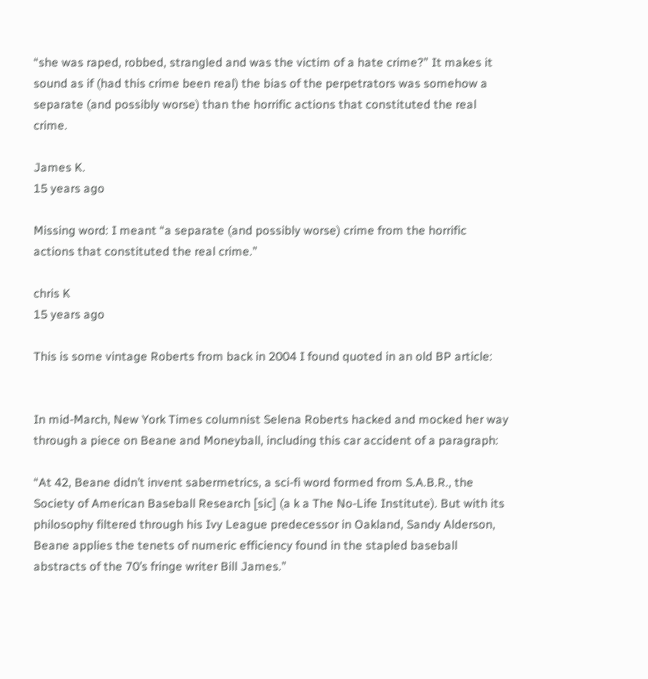“she was raped, robbed, strangled and was the victim of a hate crime?” It makes it sound as if (had this crime been real) the bias of the perpetrators was somehow a separate (and possibly worse) than the horrific actions that constituted the real crime.

James K.
15 years ago

Missing word: I meant “a separate (and possibly worse) crime from the horrific actions that constituted the real crime.”

chris K
15 years ago

This is some vintage Roberts from back in 2004 I found quoted in an old BP article:


In mid-March, New York Times columnist Selena Roberts hacked and mocked her way through a piece on Beane and Moneyball, including this car accident of a paragraph:

“At 42, Beane didn’t invent sabermetrics, a sci-fi word formed from S.A.B.R., the Society of American Baseball Research [sic] (a k a The No-Life Institute). But with its philosophy filtered through his Ivy League predecessor in Oakland, Sandy Alderson, Beane applies the tenets of numeric efficiency found in the stapled baseball abstracts of the 70’s fringe writer Bill James.”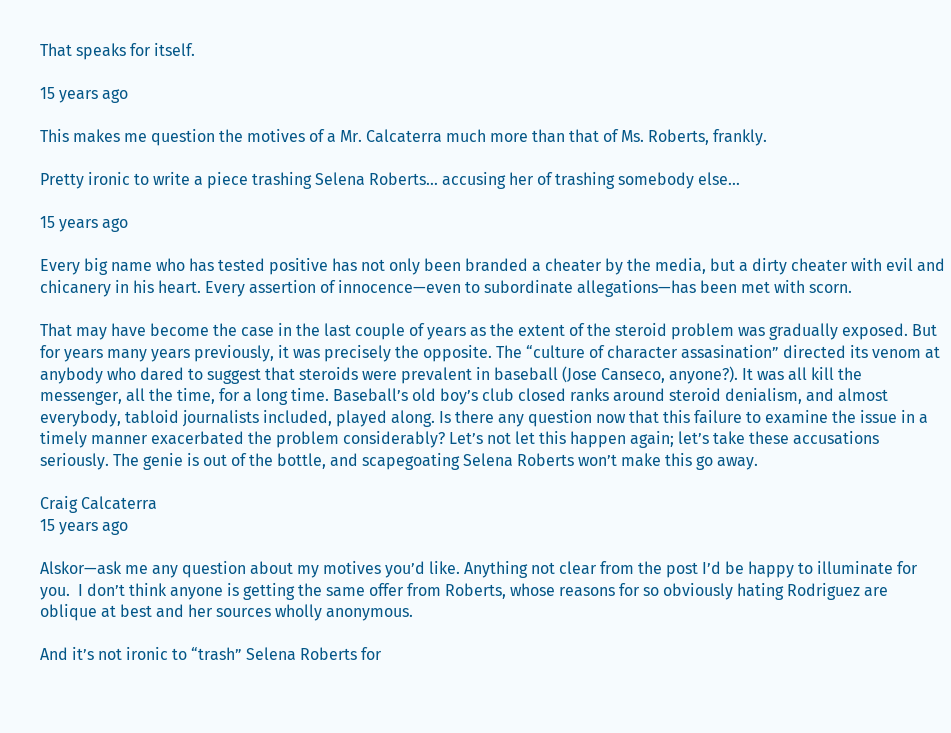That speaks for itself.

15 years ago

This makes me question the motives of a Mr. Calcaterra much more than that of Ms. Roberts, frankly.

Pretty ironic to write a piece trashing Selena Roberts… accusing her of trashing somebody else…

15 years ago

Every big name who has tested positive has not only been branded a cheater by the media, but a dirty cheater with evil and chicanery in his heart. Every assertion of innocence—even to subordinate allegations—has been met with scorn.

That may have become the case in the last couple of years as the extent of the steroid problem was gradually exposed. But for years many years previously, it was precisely the opposite. The “culture of character assasination” directed its venom at anybody who dared to suggest that steroids were prevalent in baseball (Jose Canseco, anyone?). It was all kill the messenger, all the time, for a long time. Baseball’s old boy’s club closed ranks around steroid denialism, and almost everybody, tabloid journalists included, played along. Is there any question now that this failure to examine the issue in a timely manner exacerbated the problem considerably? Let’s not let this happen again; let’s take these accusations seriously. The genie is out of the bottle, and scapegoating Selena Roberts won’t make this go away.

Craig Calcaterra
15 years ago

Alskor—ask me any question about my motives you’d like. Anything not clear from the post I’d be happy to illuminate for you.  I don’t think anyone is getting the same offer from Roberts, whose reasons for so obviously hating Rodriguez are oblique at best and her sources wholly anonymous.

And it’s not ironic to “trash” Selena Roberts for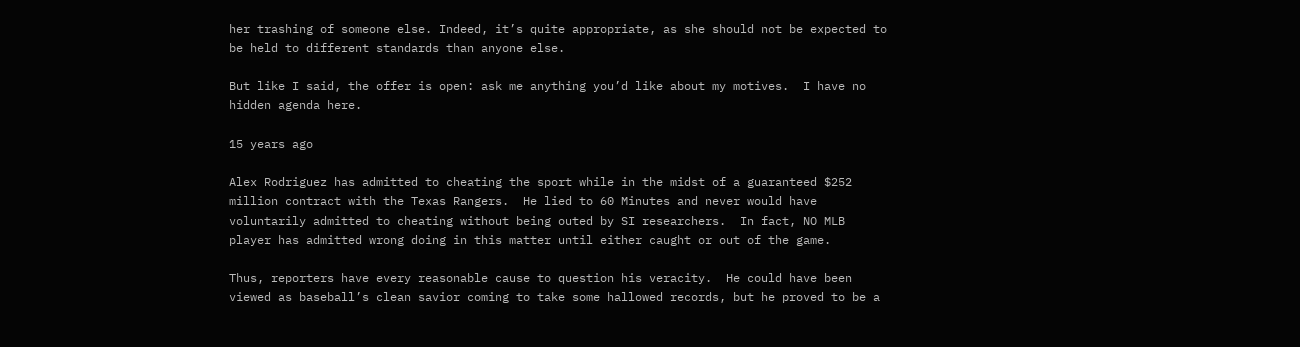her trashing of someone else. Indeed, it’s quite appropriate, as she should not be expected to be held to different standards than anyone else.

But like I said, the offer is open: ask me anything you’d like about my motives.  I have no hidden agenda here.

15 years ago

Alex Rodriguez has admitted to cheating the sport while in the midst of a guaranteed $252 million contract with the Texas Rangers.  He lied to 60 Minutes and never would have voluntarily admitted to cheating without being outed by SI researchers.  In fact, NO MLB player has admitted wrong doing in this matter until either caught or out of the game.

Thus, reporters have every reasonable cause to question his veracity.  He could have been viewed as baseball’s clean savior coming to take some hallowed records, but he proved to be a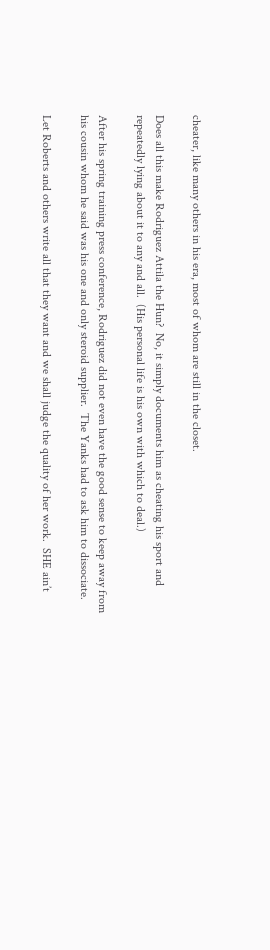cheater, like many others in his era, most of whom are still in the closet.

Does all this make Rodriguez Attila the Hun?  No, it simply documents him as cheating his sport and repeatedly lying about it to any and all.  (His personal life is his own with which to deal.)

After his spring training press conference, Rodriguez did not even have the good sense to keep away from his cousin whom he said was his one and only steroid supplier.  The Yanks had to ask him to dissociate.

Let Roberts and others write all that they want and we shall judge the quality of her work.  SHE ain’t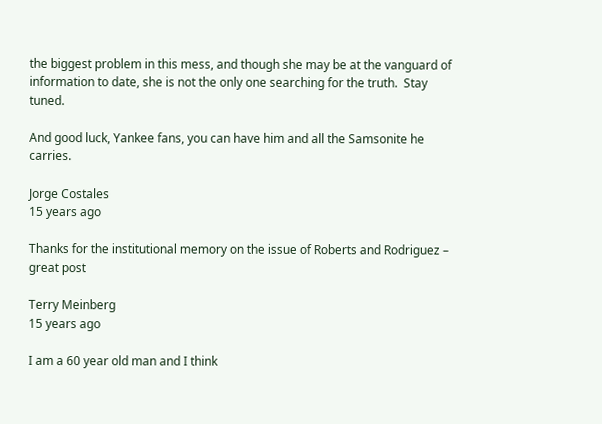the biggest problem in this mess, and though she may be at the vanguard of information to date, she is not the only one searching for the truth.  Stay tuned.

And good luck, Yankee fans, you can have him and all the Samsonite he carries.

Jorge Costales
15 years ago

Thanks for the institutional memory on the issue of Roberts and Rodriguez – great post

Terry Meinberg
15 years ago

I am a 60 year old man and I think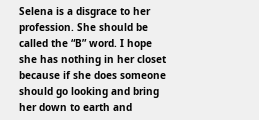Selena is a disgrace to her profession. She should be called the “B” word. I hope she has nothing in her closet because if she does someone should go looking and bring her down to earth and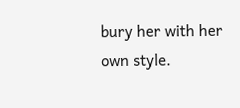bury her with her own style.